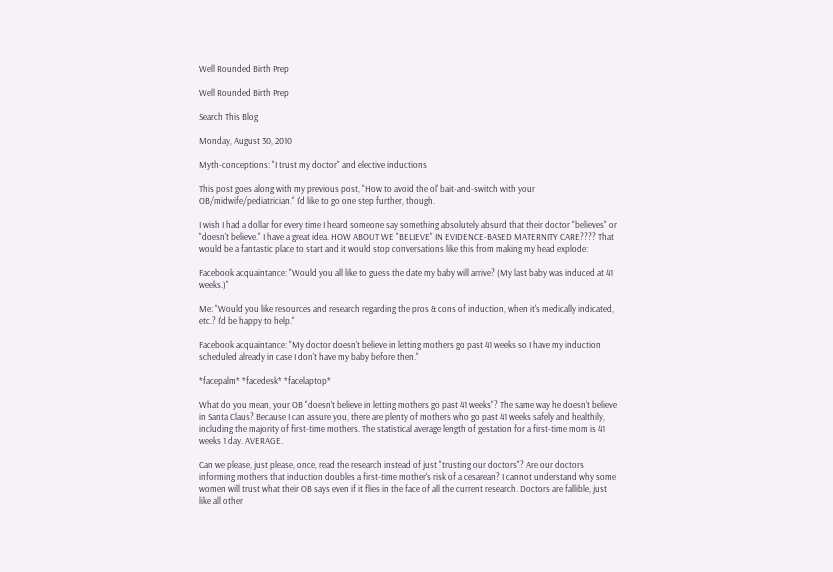Well Rounded Birth Prep

Well Rounded Birth Prep

Search This Blog

Monday, August 30, 2010

Myth-conceptions: "I trust my doctor" and elective inductions

This post goes along with my previous post, "How to avoid the ol' bait-and-switch with your OB/midwife/pediatrician." I'd like to go one step further, though.

I wish I had a dollar for every time I heard someone say something absolutely absurd that their doctor "believes" or "doesn't believe." I have a great idea. HOW ABOUT WE "BELIEVE" IN EVIDENCE-BASED MATERNITY CARE???? That would be a fantastic place to start and it would stop conversations like this from making my head explode:

Facebook acquaintance: "Would you all like to guess the date my baby will arrive? (My last baby was induced at 41 weeks.)"

Me: "Would you like resources and research regarding the pros & cons of induction, when it's medically indicated, etc.? I'd be happy to help."

Facebook acquaintance: "My doctor doesn't believe in letting mothers go past 41 weeks so I have my induction scheduled already in case I don't have my baby before then."

*facepalm* *facedesk* *facelaptop*

What do you mean, your OB "doesn't believe in letting mothers go past 41 weeks"? The same way he doesn't believe in Santa Claus? Because I can assure you, there are plenty of mothers who go past 41 weeks safely and healthily, including the majority of first-time mothers. The statistical average length of gestation for a first-time mom is 41 weeks 1 day. AVERAGE.

Can we please, just please, once, read the research instead of just "trusting our doctors"? Are our doctors informing mothers that induction doubles a first-time mother's risk of a cesarean? I cannot understand why some women will trust what their OB says even if it flies in the face of all the current research. Doctors are fallible, just like all other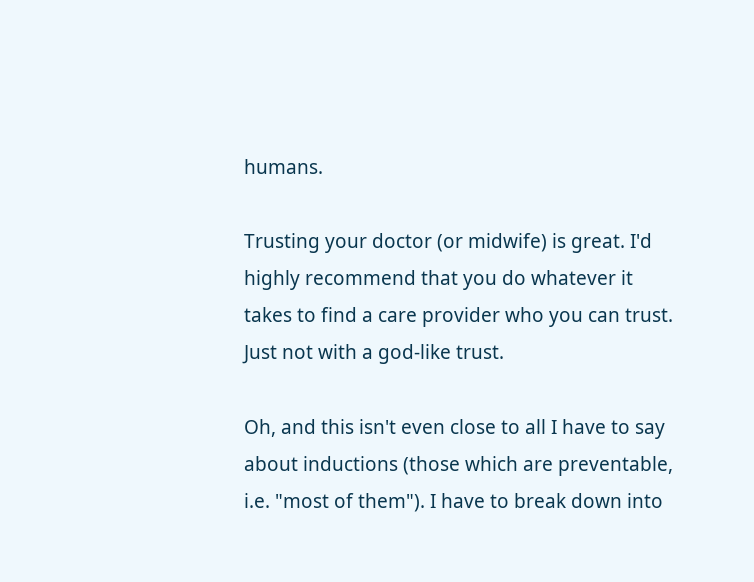humans.

Trusting your doctor (or midwife) is great. I'd highly recommend that you do whatever it takes to find a care provider who you can trust. Just not with a god-like trust.

Oh, and this isn't even close to all I have to say about inductions (those which are preventable, i.e. "most of them"). I have to break down into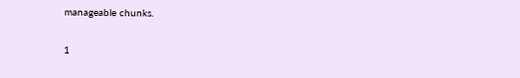manageable chunks.

1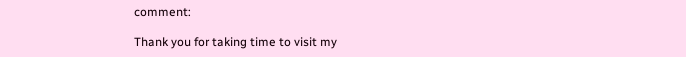comment:

Thank you for taking time to visit my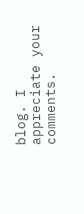blog. I appreciate your comments.